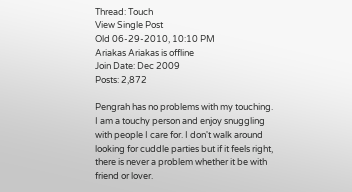Thread: Touch
View Single Post
Old 06-29-2010, 10:10 PM
Ariakas Ariakas is offline
Join Date: Dec 2009
Posts: 2,872

Pengrah has no problems with my touching. I am a touchy person and enjoy snuggling with people I care for. I don't walk around looking for cuddle parties but if it feels right, there is never a problem whether it be with friend or lover.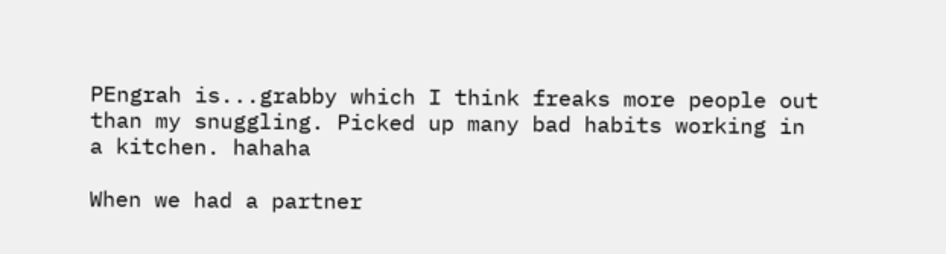PEngrah is...grabby which I think freaks more people out than my snuggling. Picked up many bad habits working in a kitchen. hahaha

When we had a partner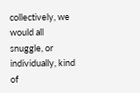collectively, we would all snuggle, or individually, kind of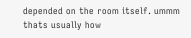depended on the room itself. ummm thats usually how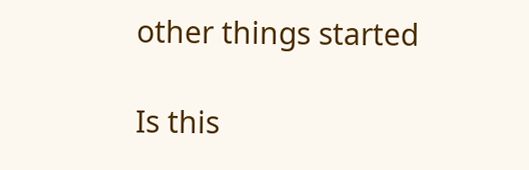other things started

Is this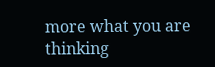more what you are thinking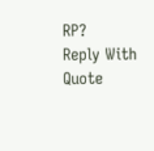RP?
Reply With Quote